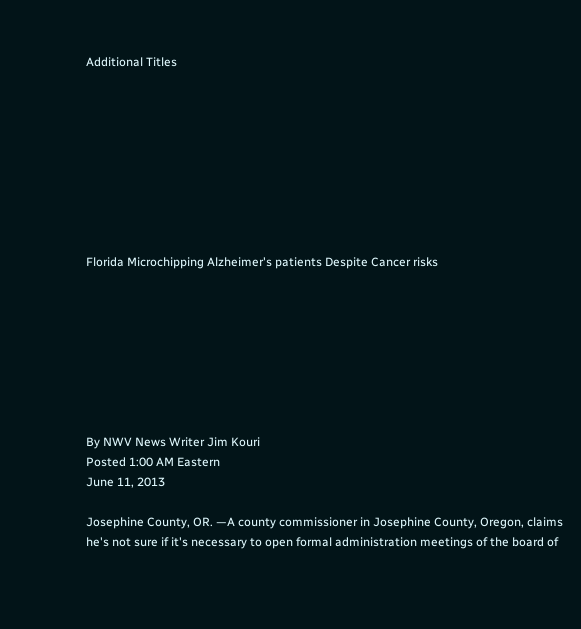Additional Titles









Florida Microchipping Alzheimer's patients Despite Cancer risks








By NWV News Writer Jim Kouri
Posted 1:00 AM Eastern
June 11, 2013

Josephine County, OR. —A county commissioner in Josephine County, Oregon, claims he's not sure if it's necessary to open formal administration meetings of the board of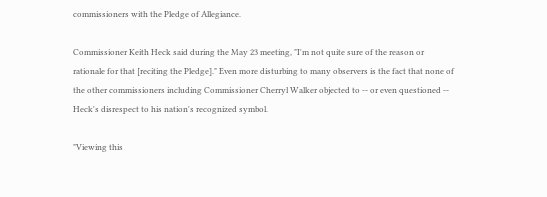commissioners with the Pledge of Allegiance.

Commissioner Keith Heck said during the May 23 meeting, "I'm not quite sure of the reason or rationale for that [reciting the Pledge]." Even more disturbing to many observers is the fact that none of the other commissioners including Commissioner Cherryl Walker objected to -- or even questioned -- Heck's disrespect to his nation's recognized symbol.

"Viewing this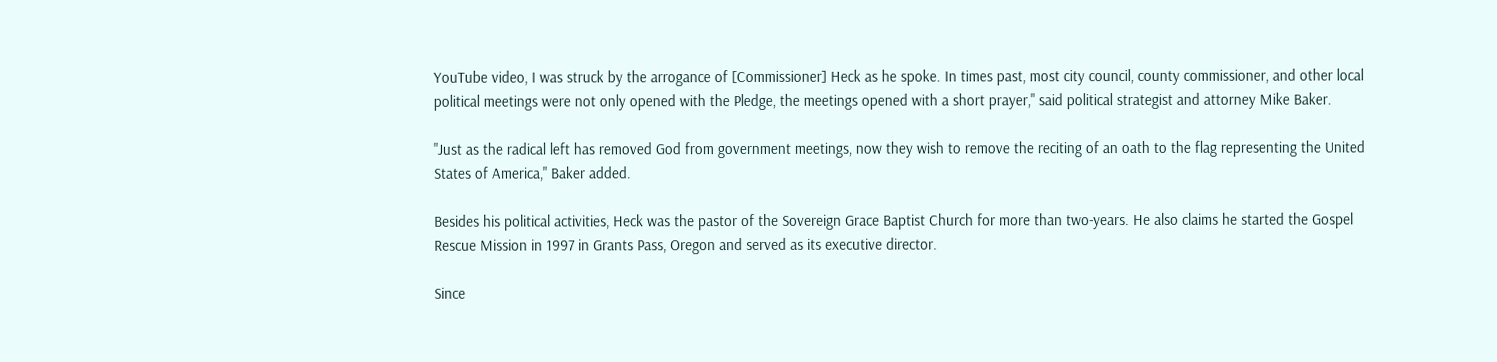YouTube video, I was struck by the arrogance of [Commissioner] Heck as he spoke. In times past, most city council, county commissioner, and other local political meetings were not only opened with the Pledge, the meetings opened with a short prayer," said political strategist and attorney Mike Baker.

"Just as the radical left has removed God from government meetings, now they wish to remove the reciting of an oath to the flag representing the United States of America," Baker added.

Besides his political activities, Heck was the pastor of the Sovereign Grace Baptist Church for more than two-years. He also claims he started the Gospel Rescue Mission in 1997 in Grants Pass, Oregon and served as its executive director.

Since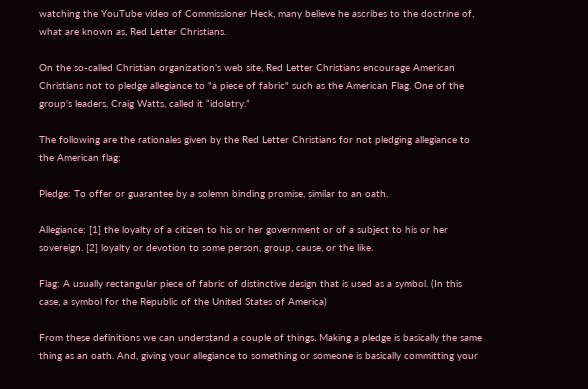watching the YouTube video of Commissioner Heck, many believe he ascribes to the doctrine of, what are known as, Red Letter Christians.

On the so-called Christian organization's web site, Red Letter Christians encourage American Christians not to pledge allegiance to "a piece of fabric" such as the American Flag. One of the group's leaders, Craig Watts, called it “idolatry.”

The following are the rationales given by the Red Letter Christians for not pledging allegiance to the American flag:

Pledge: To offer or guarantee by a solemn binding promise, similar to an oath.

Allegiance: [1] the loyalty of a citizen to his or her government or of a subject to his or her sovereign. [2] loyalty or devotion to some person, group, cause, or the like.

Flag: A usually rectangular piece of fabric of distinctive design that is used as a symbol. (In this case, a symbol for the Republic of the United States of America)

From these definitions we can understand a couple of things. Making a pledge is basically the same thing as an oath. And, giving your allegiance to something or someone is basically committing your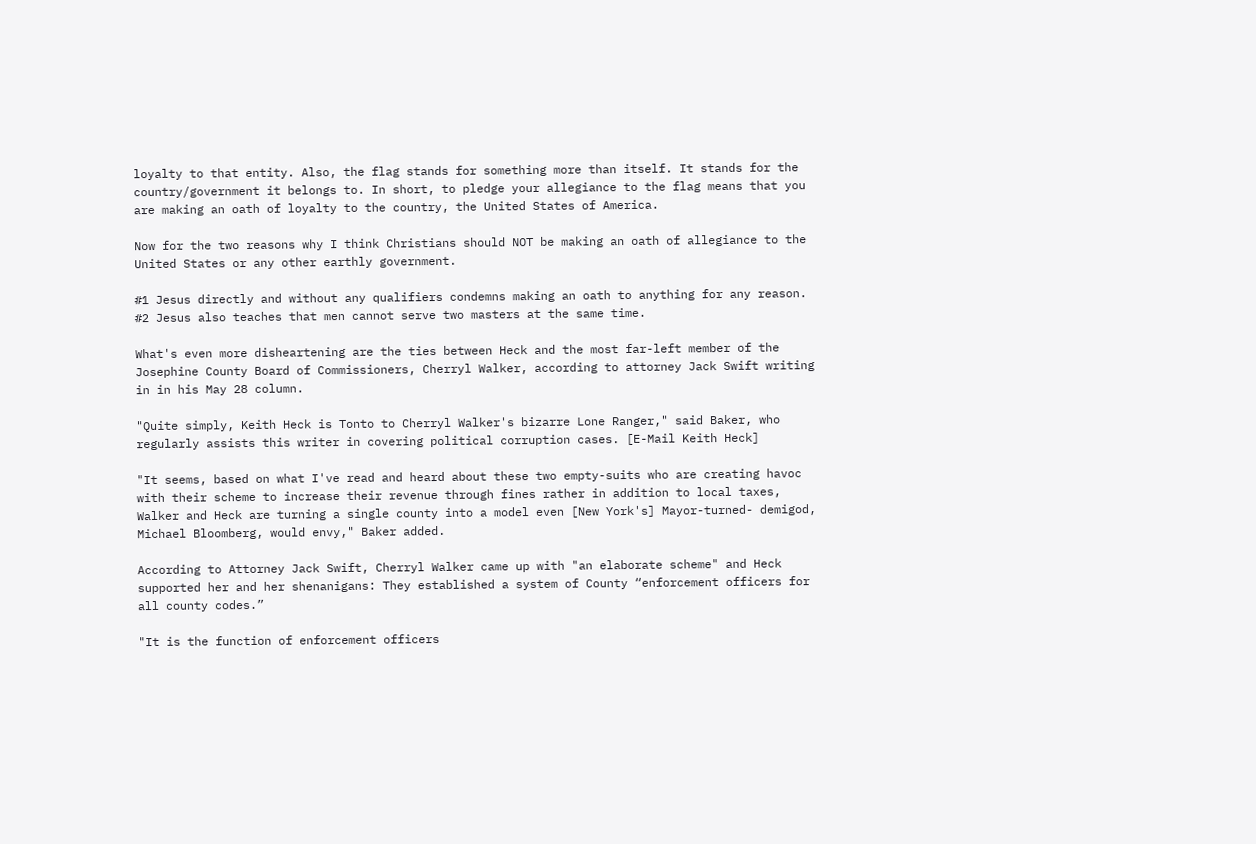loyalty to that entity. Also, the flag stands for something more than itself. It stands for the country/government it belongs to. In short, to pledge your allegiance to the flag means that you are making an oath of loyalty to the country, the United States of America.

Now for the two reasons why I think Christians should NOT be making an oath of allegiance to the United States or any other earthly government.

#1 Jesus directly and without any qualifiers condemns making an oath to anything for any reason.
#2 Jesus also teaches that men cannot serve two masters at the same time.

What's even more disheartening are the ties between Heck and the most far-left member of the Josephine County Board of Commissioners, Cherryl Walker, according to attorney Jack Swift writing in in his May 28 column.

"Quite simply, Keith Heck is Tonto to Cherryl Walker's bizarre Lone Ranger," said Baker, who regularly assists this writer in covering political corruption cases. [E-Mail Keith Heck]

"It seems, based on what I've read and heard about these two empty-suits who are creating havoc with their scheme to increase their revenue through fines rather in addition to local taxes, Walker and Heck are turning a single county into a model even [New York's] Mayor-turned- demigod, Michael Bloomberg, would envy," Baker added.

According to Attorney Jack Swift, Cherryl Walker came up with "an elaborate scheme" and Heck supported her and her shenanigans: They established a system of County “enforcement officers for all county codes.”

"It is the function of enforcement officers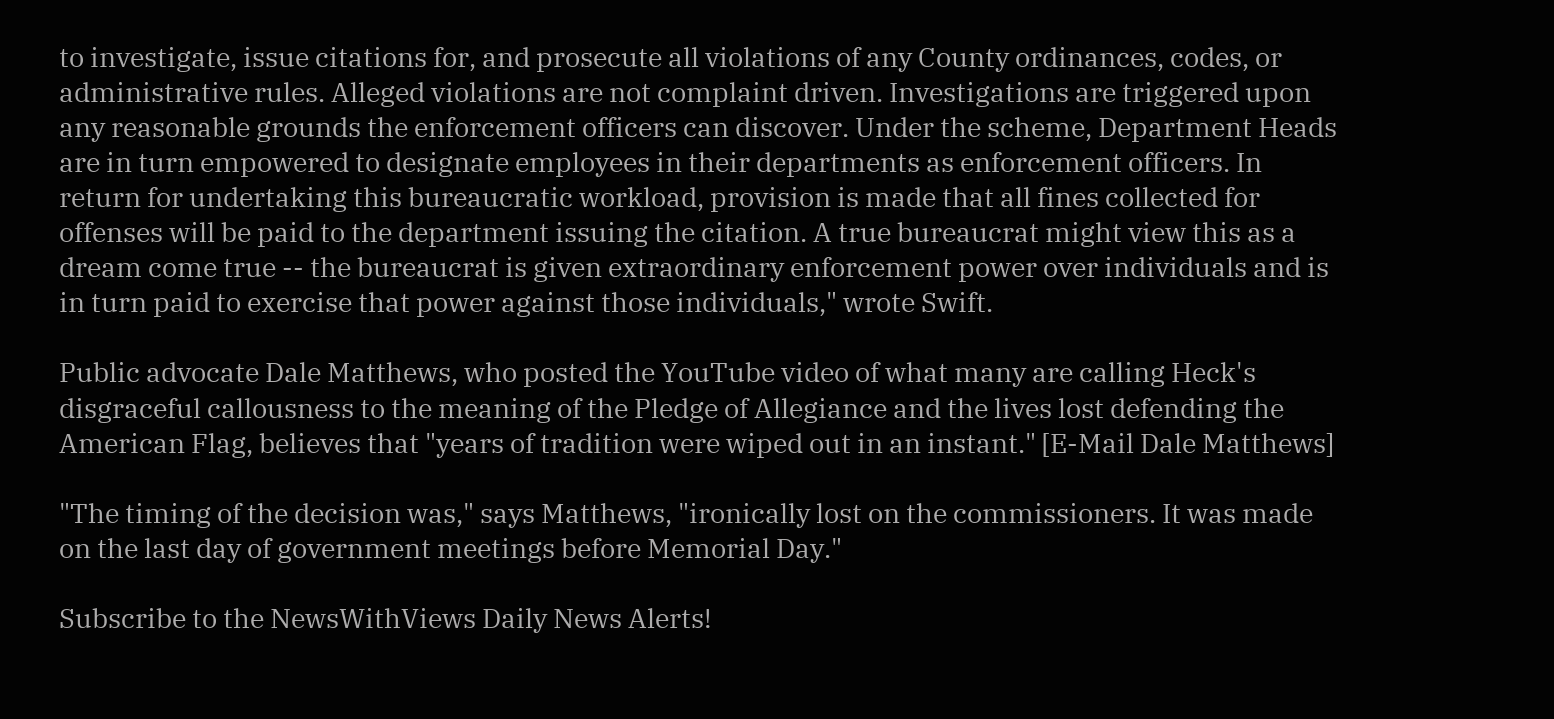to investigate, issue citations for, and prosecute all violations of any County ordinances, codes, or administrative rules. Alleged violations are not complaint driven. Investigations are triggered upon any reasonable grounds the enforcement officers can discover. Under the scheme, Department Heads are in turn empowered to designate employees in their departments as enforcement officers. In return for undertaking this bureaucratic workload, provision is made that all fines collected for offenses will be paid to the department issuing the citation. A true bureaucrat might view this as a dream come true -- the bureaucrat is given extraordinary enforcement power over individuals and is in turn paid to exercise that power against those individuals," wrote Swift.

Public advocate Dale Matthews, who posted the YouTube video of what many are calling Heck's disgraceful callousness to the meaning of the Pledge of Allegiance and the lives lost defending the American Flag, believes that "years of tradition were wiped out in an instant." [E-Mail Dale Matthews]

"The timing of the decision was," says Matthews, "ironically lost on the commissioners. It was made on the last day of government meetings before Memorial Day."

Subscribe to the NewsWithViews Daily News Alerts!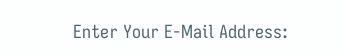Enter Your E-Mail Address: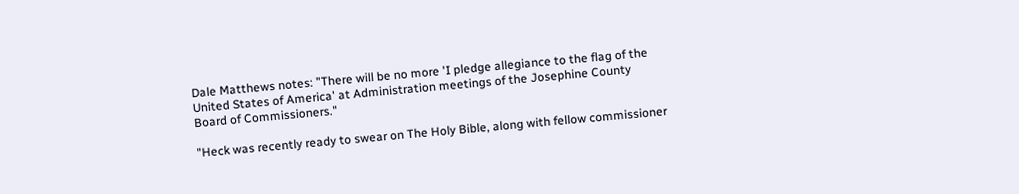Dale Matthews notes: "There will be no more 'I pledge allegiance to the flag of the United States of America' at Administration meetings of the Josephine County Board of Commissioners."

"Heck was recently ready to swear on The Holy Bible, along with fellow commissioner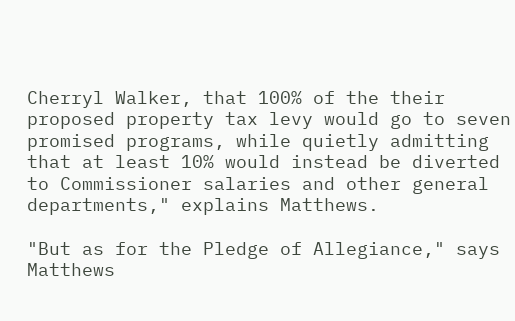Cherryl Walker, that 100% of the their proposed property tax levy would go to seven promised programs, while quietly admitting that at least 10% would instead be diverted to Commissioner salaries and other general departments," explains Matthews.

"But as for the Pledge of Allegiance," says Matthews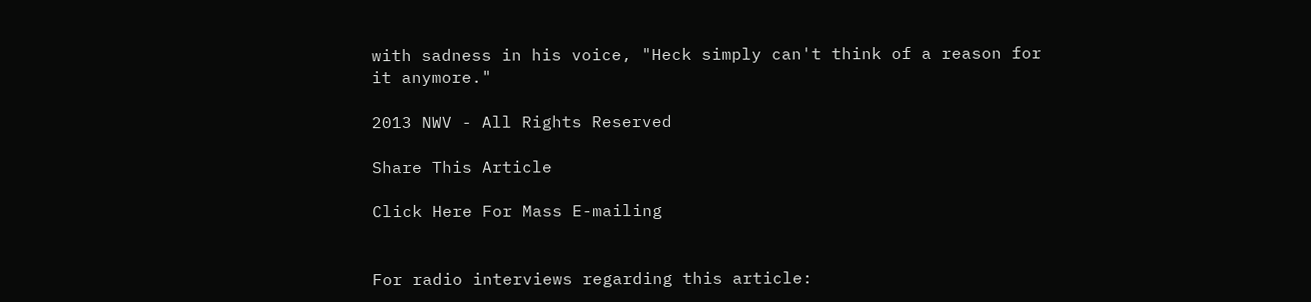with sadness in his voice, "Heck simply can't think of a reason for it anymore."

2013 NWV - All Rights Reserved

Share This Article

Click Here For Mass E-mailing


For radio interviews regarding this article: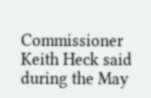Commissioner Keith Heck said during the May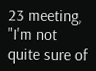23 meeting, "I'm not quite sure of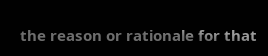the reason or rationale for that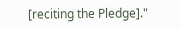[reciting the Pledge]."